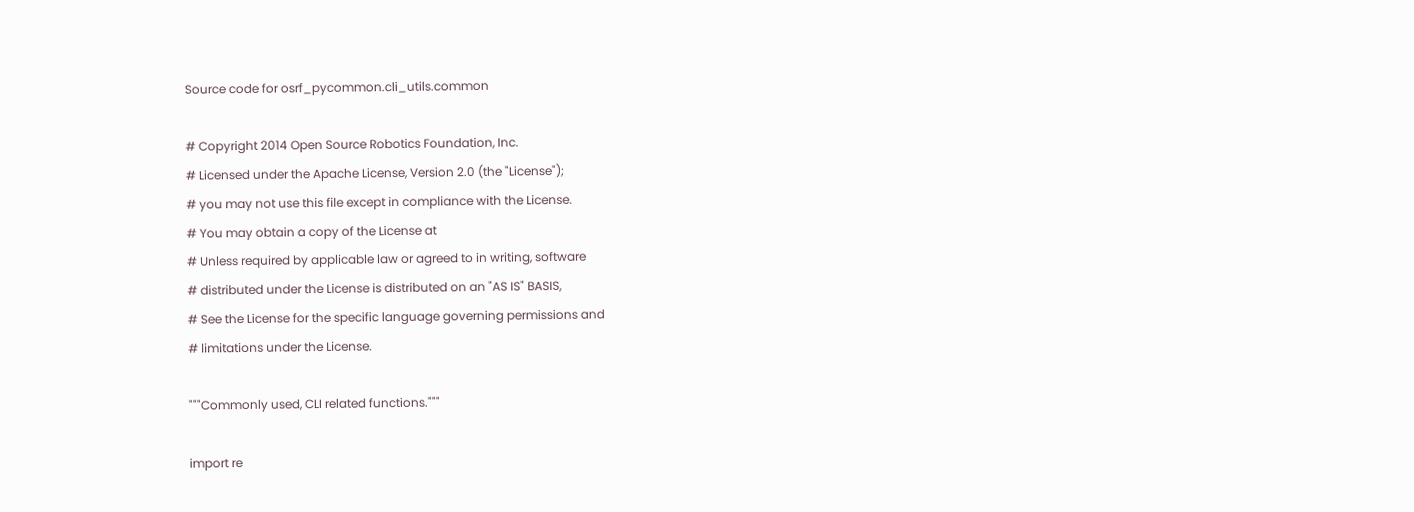Source code for osrf_pycommon.cli_utils.common

# Copyright 2014 Open Source Robotics Foundation, Inc.
# Licensed under the Apache License, Version 2.0 (the "License");
# you may not use this file except in compliance with the License.
# You may obtain a copy of the License at
# Unless required by applicable law or agreed to in writing, software
# distributed under the License is distributed on an "AS IS" BASIS,
# See the License for the specific language governing permissions and
# limitations under the License.

"""Commonly used, CLI related functions."""

import re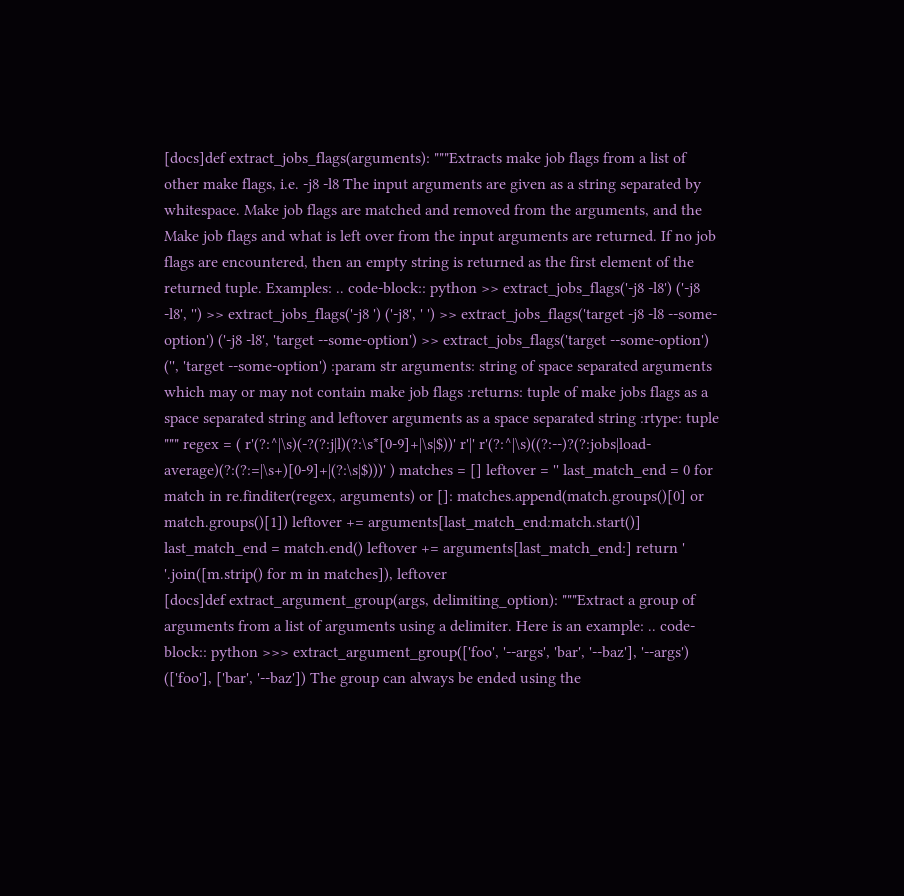[docs]def extract_jobs_flags(arguments): """Extracts make job flags from a list of other make flags, i.e. -j8 -l8 The input arguments are given as a string separated by whitespace. Make job flags are matched and removed from the arguments, and the Make job flags and what is left over from the input arguments are returned. If no job flags are encountered, then an empty string is returned as the first element of the returned tuple. Examples: .. code-block:: python >> extract_jobs_flags('-j8 -l8') ('-j8 -l8', '') >> extract_jobs_flags('-j8 ') ('-j8', ' ') >> extract_jobs_flags('target -j8 -l8 --some-option') ('-j8 -l8', 'target --some-option') >> extract_jobs_flags('target --some-option') ('', 'target --some-option') :param str arguments: string of space separated arguments which may or may not contain make job flags :returns: tuple of make jobs flags as a space separated string and leftover arguments as a space separated string :rtype: tuple """ regex = ( r'(?:^|\s)(-?(?:j|l)(?:\s*[0-9]+|\s|$))' r'|' r'(?:^|\s)((?:--)?(?:jobs|load-average)(?:(?:=|\s+)[0-9]+|(?:\s|$)))' ) matches = [] leftover = '' last_match_end = 0 for match in re.finditer(regex, arguments) or []: matches.append(match.groups()[0] or match.groups()[1]) leftover += arguments[last_match_end:match.start()] last_match_end = match.end() leftover += arguments[last_match_end:] return ' '.join([m.strip() for m in matches]), leftover
[docs]def extract_argument_group(args, delimiting_option): """Extract a group of arguments from a list of arguments using a delimiter. Here is an example: .. code-block:: python >>> extract_argument_group(['foo', '--args', 'bar', '--baz'], '--args') (['foo'], ['bar', '--baz']) The group can always be ended using the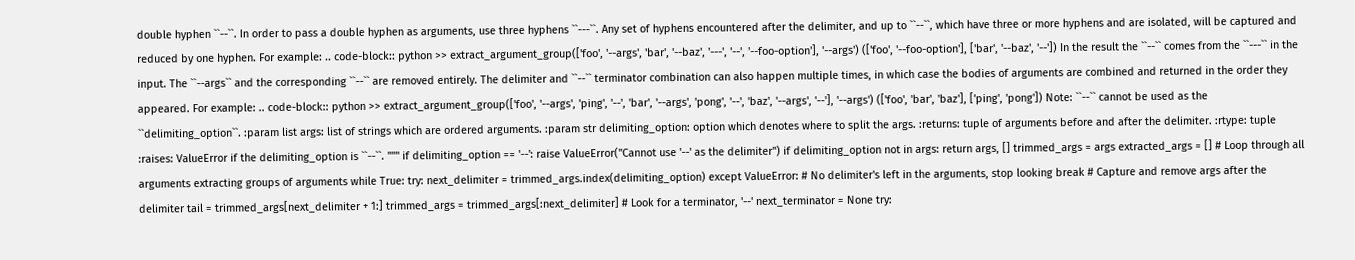double hyphen ``--``. In order to pass a double hyphen as arguments, use three hyphens ``---``. Any set of hyphens encountered after the delimiter, and up to ``--``, which have three or more hyphens and are isolated, will be captured and reduced by one hyphen. For example: .. code-block:: python >> extract_argument_group(['foo', '--args', 'bar', '--baz', '---', '--', '--foo-option'], '--args') (['foo', '--foo-option'], ['bar', '--baz', '--']) In the result the ``--`` comes from the ``---`` in the input. The ``--args`` and the corresponding ``--`` are removed entirely. The delimiter and ``--`` terminator combination can also happen multiple times, in which case the bodies of arguments are combined and returned in the order they appeared. For example: .. code-block:: python >> extract_argument_group(['foo', '--args', 'ping', '--', 'bar', '--args', 'pong', '--', 'baz', '--args', '--'], '--args') (['foo', 'bar', 'baz'], ['ping', 'pong']) Note: ``--`` cannot be used as the ``delimiting_option``. :param list args: list of strings which are ordered arguments. :param str delimiting_option: option which denotes where to split the args. :returns: tuple of arguments before and after the delimiter. :rtype: tuple :raises: ValueError if the delimiting_option is ``--``. """ if delimiting_option == '--': raise ValueError("Cannot use '--' as the delimiter") if delimiting_option not in args: return args, [] trimmed_args = args extracted_args = [] # Loop through all arguments extracting groups of arguments while True: try: next_delimiter = trimmed_args.index(delimiting_option) except ValueError: # No delimiter's left in the arguments, stop looking break # Capture and remove args after the delimiter tail = trimmed_args[next_delimiter + 1:] trimmed_args = trimmed_args[:next_delimiter] # Look for a terminator, '--' next_terminator = None try: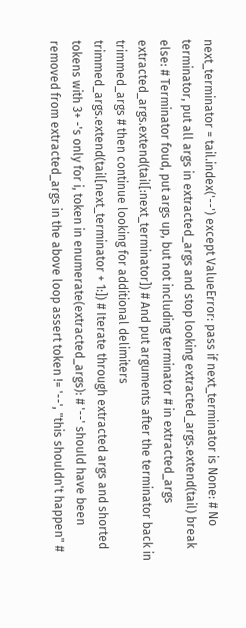next_terminator = tail.index('--') except ValueError: pass if next_terminator is None: # No terminator, put all args in extracted_args and stop looking extracted_args.extend(tail) break else: # Terminator foud, put args up, but not including terminator # in extracted_args extracted_args.extend(tail[:next_terminator]) # And put arguments after the terminator back in trimmed_args # then continue looking for additional delimiters trimmed_args.extend(tail[next_terminator + 1:]) # Iterate through extracted args and shorted tokens with 3+ -'s only for i, token in enumerate(extracted_args): # '--' should have been removed from extracted_args in the above loop assert token != '--', "this shouldn't happen" #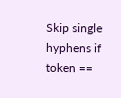Skip single hyphens if token ==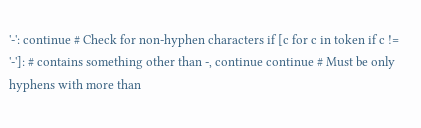'-': continue # Check for non-hyphen characters if [c for c in token if c != '-']: # contains something other than -, continue continue # Must be only hyphens with more than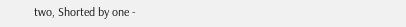two, Shorted by one -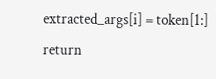extracted_args[i] = token[1:] return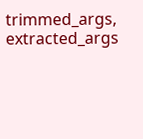trimmed_args, extracted_args